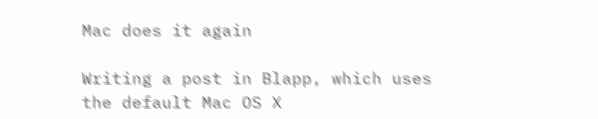Mac does it again

Writing a post in Blapp, which uses the default Mac OS X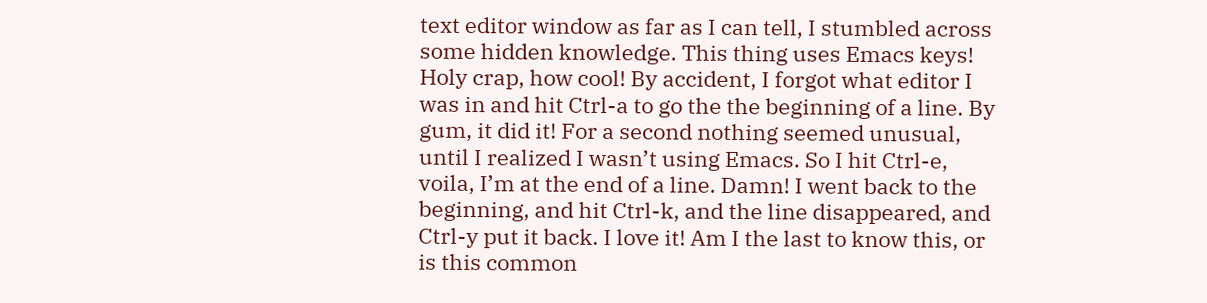text editor window as far as I can tell, I stumbled across some hidden knowledge. This thing uses Emacs keys! Holy crap, how cool! By accident, I forgot what editor I was in and hit Ctrl-a to go the the beginning of a line. By gum, it did it! For a second nothing seemed unusual, until I realized I wasn’t using Emacs. So I hit Ctrl-e, voila, I’m at the end of a line. Damn! I went back to the beginning, and hit Ctrl-k, and the line disappeared, and Ctrl-y put it back. I love it! Am I the last to know this, or is this common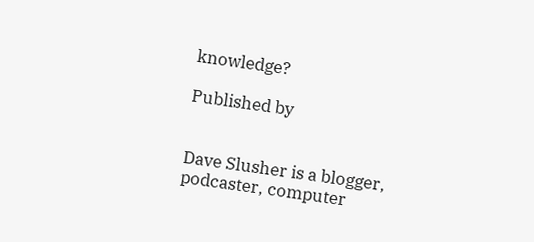knowledge?

Published by


Dave Slusher is a blogger, podcaster, computer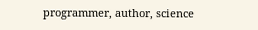programmer, author, science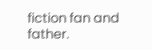fiction fan and father.